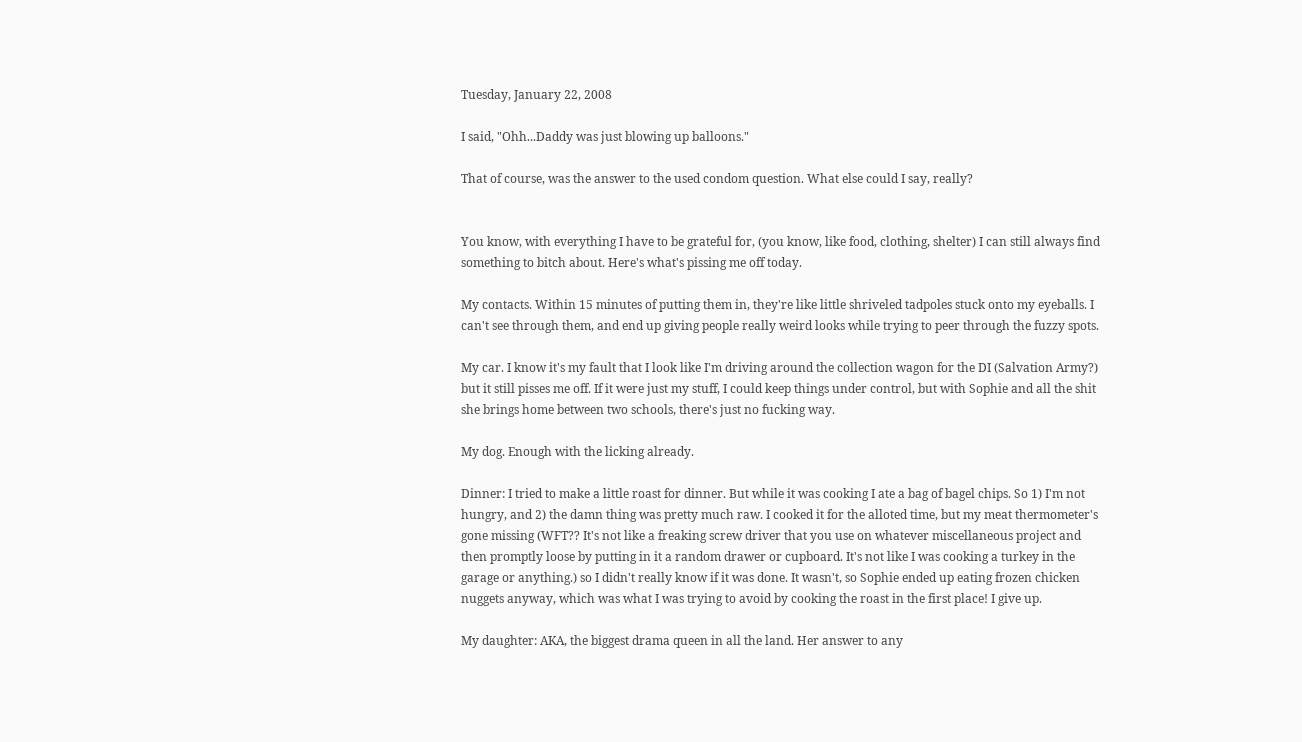Tuesday, January 22, 2008

I said, "Ohh...Daddy was just blowing up balloons."

That of course, was the answer to the used condom question. What else could I say, really?


You know, with everything I have to be grateful for, (you know, like food, clothing, shelter) I can still always find something to bitch about. Here's what's pissing me off today.

My contacts. Within 15 minutes of putting them in, they're like little shriveled tadpoles stuck onto my eyeballs. I can't see through them, and end up giving people really weird looks while trying to peer through the fuzzy spots.

My car. I know it's my fault that I look like I'm driving around the collection wagon for the DI (Salvation Army?) but it still pisses me off. If it were just my stuff, I could keep things under control, but with Sophie and all the shit she brings home between two schools, there's just no fucking way.

My dog. Enough with the licking already.

Dinner: I tried to make a little roast for dinner. But while it was cooking I ate a bag of bagel chips. So 1) I'm not hungry, and 2) the damn thing was pretty much raw. I cooked it for the alloted time, but my meat thermometer's gone missing (WFT?? It's not like a freaking screw driver that you use on whatever miscellaneous project and then promptly loose by putting in it a random drawer or cupboard. It's not like I was cooking a turkey in the garage or anything.) so I didn't really know if it was done. It wasn't, so Sophie ended up eating frozen chicken nuggets anyway, which was what I was trying to avoid by cooking the roast in the first place! I give up.

My daughter: AKA, the biggest drama queen in all the land. Her answer to any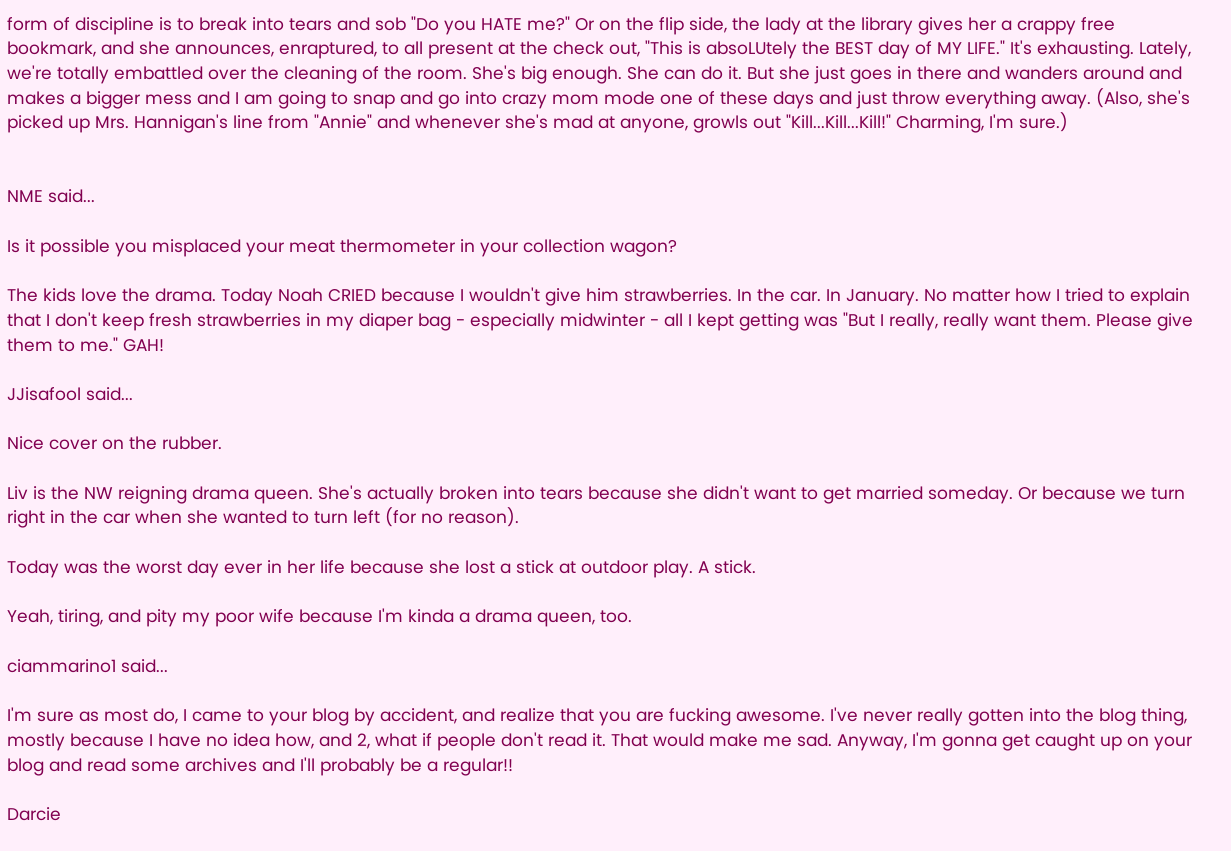form of discipline is to break into tears and sob "Do you HATE me?" Or on the flip side, the lady at the library gives her a crappy free bookmark, and she announces, enraptured, to all present at the check out, "This is absoLUtely the BEST day of MY LIFE." It's exhausting. Lately, we're totally embattled over the cleaning of the room. She's big enough. She can do it. But she just goes in there and wanders around and makes a bigger mess and I am going to snap and go into crazy mom mode one of these days and just throw everything away. (Also, she's picked up Mrs. Hannigan's line from "Annie" and whenever she's mad at anyone, growls out "Kill...Kill...Kill!" Charming, I'm sure.)


NME said...

Is it possible you misplaced your meat thermometer in your collection wagon?

The kids love the drama. Today Noah CRIED because I wouldn't give him strawberries. In the car. In January. No matter how I tried to explain that I don't keep fresh strawberries in my diaper bag - especially midwinter - all I kept getting was "But I really, really want them. Please give them to me." GAH!

JJisafool said...

Nice cover on the rubber.

Liv is the NW reigning drama queen. She's actually broken into tears because she didn't want to get married someday. Or because we turn right in the car when she wanted to turn left (for no reason).

Today was the worst day ever in her life because she lost a stick at outdoor play. A stick.

Yeah, tiring, and pity my poor wife because I'm kinda a drama queen, too.

ciammarino1 said...

I'm sure as most do, I came to your blog by accident, and realize that you are fucking awesome. I've never really gotten into the blog thing, mostly because I have no idea how, and 2, what if people don't read it. That would make me sad. Anyway, I'm gonna get caught up on your blog and read some archives and I'll probably be a regular!!

Darcie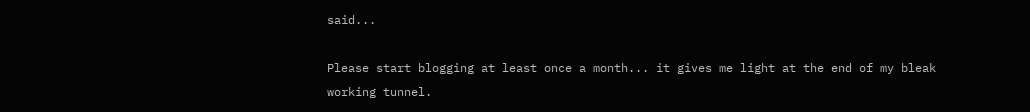said...

Please start blogging at least once a month... it gives me light at the end of my bleak working tunnel.